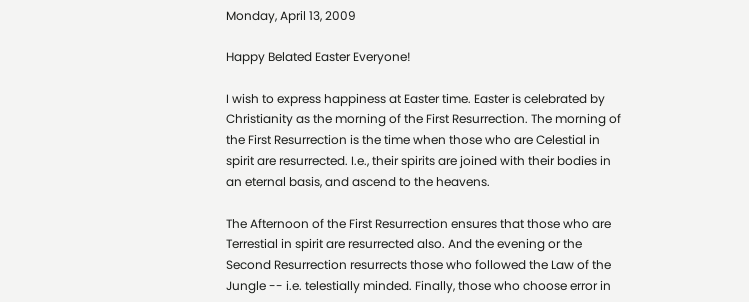Monday, April 13, 2009

Happy Belated Easter Everyone!

I wish to express happiness at Easter time. Easter is celebrated by Christianity as the morning of the First Resurrection. The morning of the First Resurrection is the time when those who are Celestial in spirit are resurrected. I.e., their spirits are joined with their bodies in an eternal basis, and ascend to the heavens.

The Afternoon of the First Resurrection ensures that those who are Terrestial in spirit are resurrected also. And the evening or the Second Resurrection resurrects those who followed the Law of the Jungle -- i.e. telestially minded. Finally, those who choose error in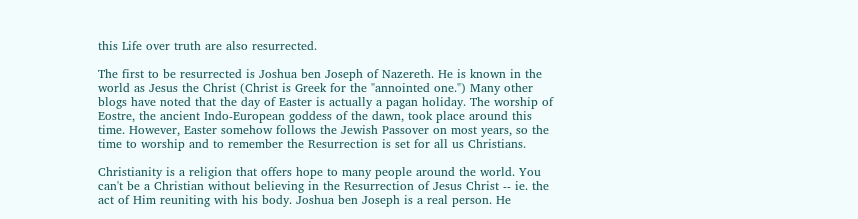this Life over truth are also resurrected.

The first to be resurrected is Joshua ben Joseph of Nazereth. He is known in the world as Jesus the Christ (Christ is Greek for the "annointed one.") Many other blogs have noted that the day of Easter is actually a pagan holiday. The worship of Eostre, the ancient Indo-European goddess of the dawn, took place around this time. However, Easter somehow follows the Jewish Passover on most years, so the time to worship and to remember the Resurrection is set for all us Christians.

Christianity is a religion that offers hope to many people around the world. You can't be a Christian without believing in the Resurrection of Jesus Christ -- ie. the act of Him reuniting with his body. Joshua ben Joseph is a real person. He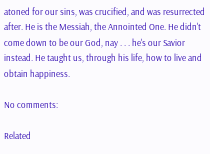atoned for our sins, was crucified, and was resurrected after. He is the Messiah, the Annointed One. He didn't come down to be our God, nay . . . he's our Savior instead. He taught us, through his life, how to live and obtain happiness.

No comments:

Related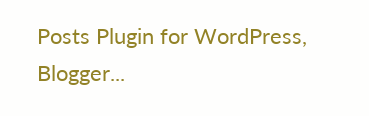Posts Plugin for WordPress, Blogger...